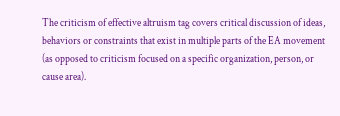The criticism of effective altruism tag covers critical discussion of ideas, behaviors or constraints that exist in multiple parts of the EA movement (as opposed to criticism focused on a specific organization, person, or cause area).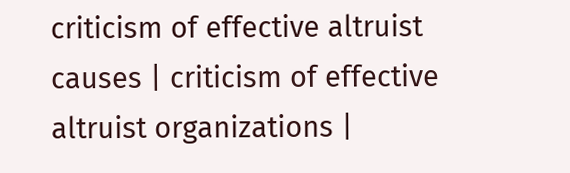criticism of effective altruist causes | criticism of effective altruist organizations |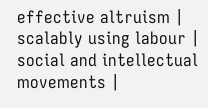effective altruism | scalably using labour | social and intellectual movements |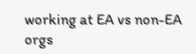working at EA vs non-EA orgs